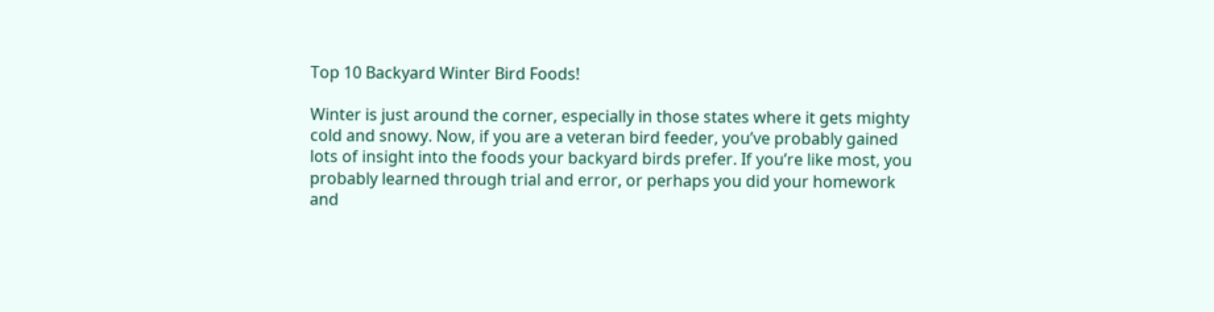Top 10 Backyard Winter Bird Foods!

Winter is just around the corner, especially in those states where it gets mighty cold and snowy. Now, if you are a veteran bird feeder, you’ve probably gained lots of insight into the foods your backyard birds prefer. If you’re like most, you probably learned through trial and error, or perhaps you did your homework and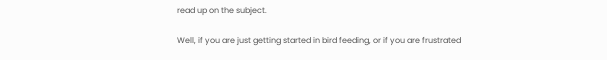read up on the subject.

Well, if you are just getting started in bird feeding, or if you are frustrated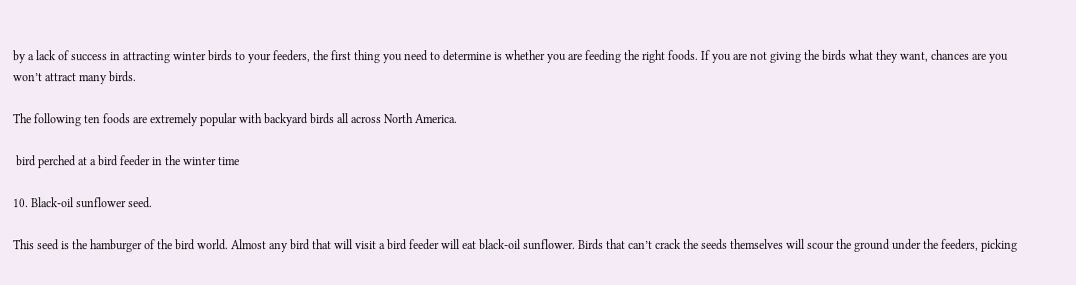by a lack of success in attracting winter birds to your feeders, the first thing you need to determine is whether you are feeding the right foods. If you are not giving the birds what they want, chances are you won’t attract many birds.

The following ten foods are extremely popular with backyard birds all across North America.

 bird perched at a bird feeder in the winter time

10. Black-oil sunflower seed.

This seed is the hamburger of the bird world. Almost any bird that will visit a bird feeder will eat black-oil sunflower. Birds that can’t crack the seeds themselves will scour the ground under the feeders, picking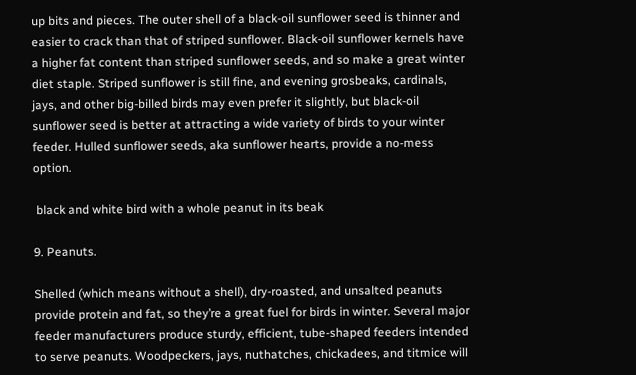up bits and pieces. The outer shell of a black-oil sunflower seed is thinner and easier to crack than that of striped sunflower. Black-oil sunflower kernels have a higher fat content than striped sunflower seeds, and so make a great winter diet staple. Striped sunflower is still fine, and evening grosbeaks, cardinals, jays, and other big-billed birds may even prefer it slightly, but black-oil sunflower seed is better at attracting a wide variety of birds to your winter feeder. Hulled sunflower seeds, aka sunflower hearts, provide a no-mess option.

 black and white bird with a whole peanut in its beak

9. Peanuts.

Shelled (which means without a shell), dry-roasted, and unsalted peanuts provide protein and fat, so they’re a great fuel for birds in winter. Several major feeder manufacturers produce sturdy, efficient, tube-shaped feeders intended to serve peanuts. Woodpeckers, jays, nuthatches, chickadees, and titmice will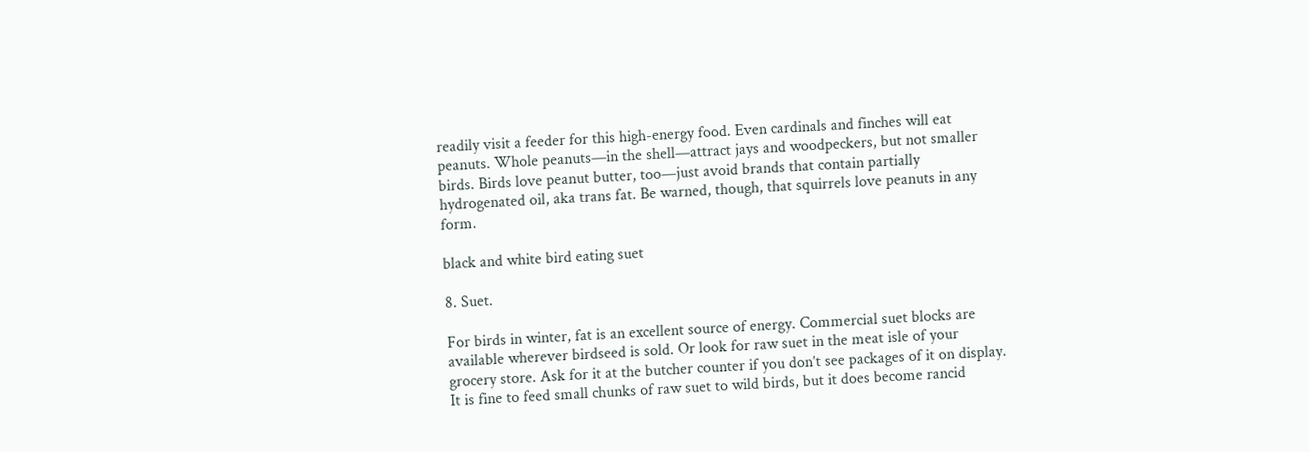readily visit a feeder for this high-energy food. Even cardinals and finches will eat peanuts. Whole peanuts—in the shell—attract jays and woodpeckers, but not smaller birds. Birds love peanut butter, too—just avoid brands that contain partially hydrogenated oil, aka trans fat. Be warned, though, that squirrels love peanuts in any form.

black and white bird eating suet

8. Suet.

For birds in winter, fat is an excellent source of energy. Commercial suet blocks are available wherever birdseed is sold. Or look for raw suet in the meat isle of your grocery store. Ask for it at the butcher counter if you don’t see packages of it on display. It is fine to feed small chunks of raw suet to wild birds, but it does become rancid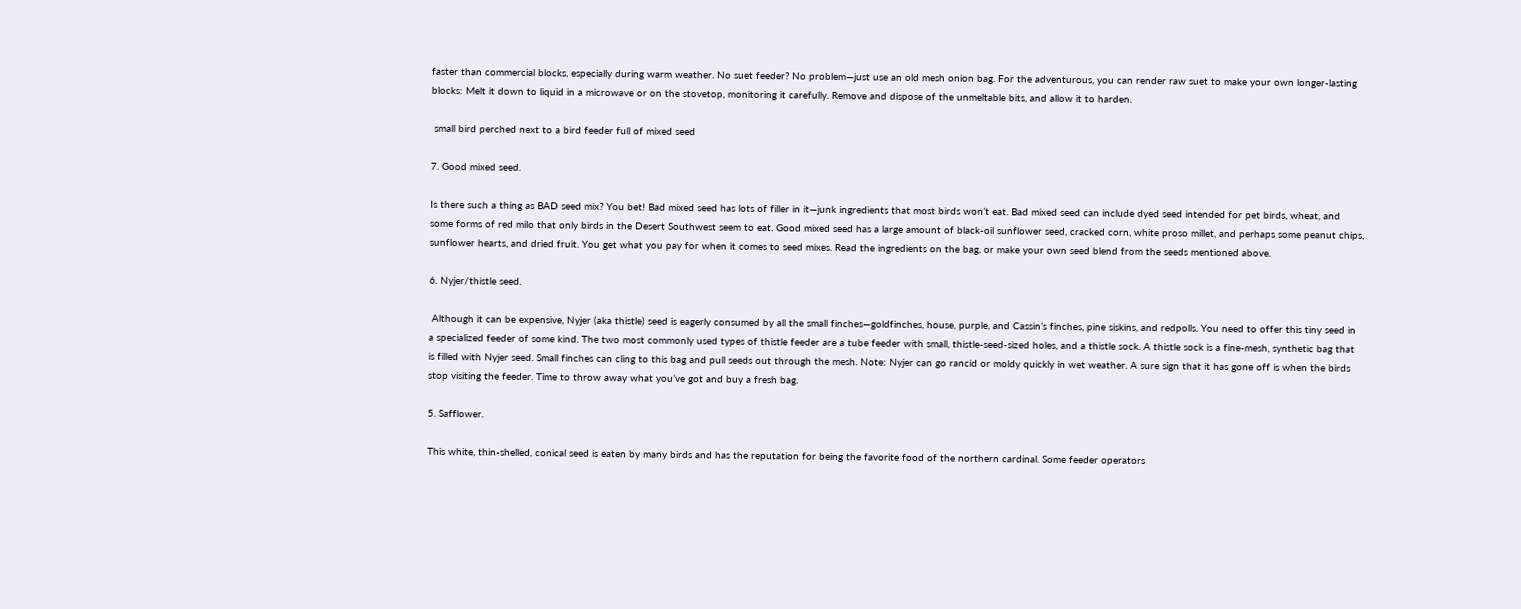faster than commercial blocks, especially during warm weather. No suet feeder? No problem—just use an old mesh onion bag. For the adventurous, you can render raw suet to make your own longer-lasting blocks: Melt it down to liquid in a microwave or on the stovetop, monitoring it carefully. Remove and dispose of the unmeltable bits, and allow it to harden.

 small bird perched next to a bird feeder full of mixed seed

7. Good mixed seed.

Is there such a thing as BAD seed mix? You bet! Bad mixed seed has lots of filler in it—junk ingredients that most birds won’t eat. Bad mixed seed can include dyed seed intended for pet birds, wheat, and some forms of red milo that only birds in the Desert Southwest seem to eat. Good mixed seed has a large amount of black-oil sunflower seed, cracked corn, white proso millet, and perhaps some peanut chips, sunflower hearts, and dried fruit. You get what you pay for when it comes to seed mixes. Read the ingredients on the bag, or make your own seed blend from the seeds mentioned above.

6. Nyjer/thistle seed.

 Although it can be expensive, Nyjer (aka thistle) seed is eagerly consumed by all the small finches—goldfinches, house, purple, and Cassin’s finches, pine siskins, and redpolls. You need to offer this tiny seed in a specialized feeder of some kind. The two most commonly used types of thistle feeder are a tube feeder with small, thistle-seed-sized holes, and a thistle sock. A thistle sock is a fine-mesh, synthetic bag that is filled with Nyjer seed. Small finches can cling to this bag and pull seeds out through the mesh. Note: Nyjer can go rancid or moldy quickly in wet weather. A sure sign that it has gone off is when the birds stop visiting the feeder. Time to throw away what you’ve got and buy a fresh bag.

5. Safflower.

This white, thin-shelled, conical seed is eaten by many birds and has the reputation for being the favorite food of the northern cardinal. Some feeder operators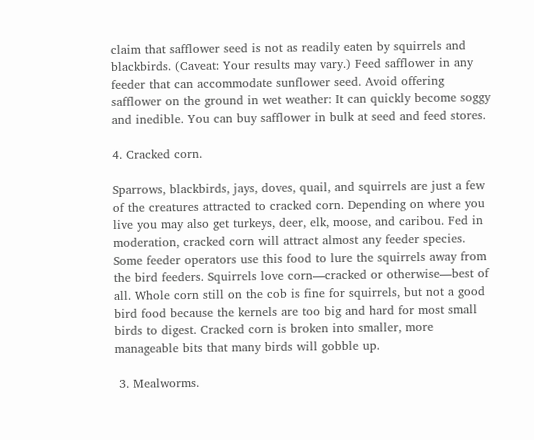claim that safflower seed is not as readily eaten by squirrels and blackbirds. (Caveat: Your results may vary.) Feed safflower in any feeder that can accommodate sunflower seed. Avoid offering safflower on the ground in wet weather: It can quickly become soggy and inedible. You can buy safflower in bulk at seed and feed stores.

4. Cracked corn.

Sparrows, blackbirds, jays, doves, quail, and squirrels are just a few of the creatures attracted to cracked corn. Depending on where you live you may also get turkeys, deer, elk, moose, and caribou. Fed in moderation, cracked corn will attract almost any feeder species. Some feeder operators use this food to lure the squirrels away from the bird feeders. Squirrels love corn—cracked or otherwise—best of all. Whole corn still on the cob is fine for squirrels, but not a good bird food because the kernels are too big and hard for most small birds to digest. Cracked corn is broken into smaller, more manageable bits that many birds will gobble up.

 3. Mealworms.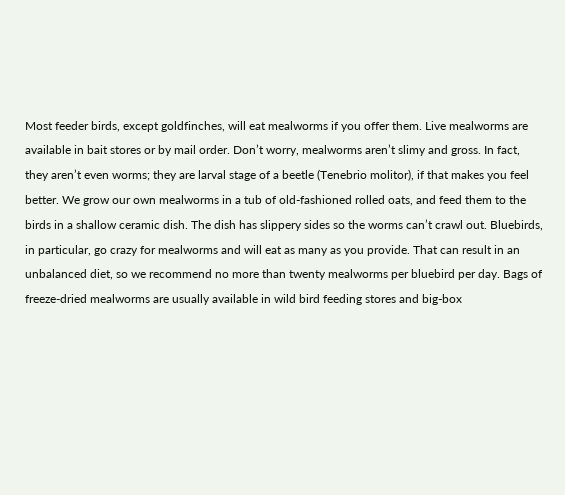Most feeder birds, except goldfinches, will eat mealworms if you offer them. Live mealworms are available in bait stores or by mail order. Don’t worry, mealworms aren’t slimy and gross. In fact, they aren’t even worms; they are larval stage of a beetle (Tenebrio molitor), if that makes you feel better. We grow our own mealworms in a tub of old-fashioned rolled oats, and feed them to the birds in a shallow ceramic dish. The dish has slippery sides so the worms can’t crawl out. Bluebirds, in particular, go crazy for mealworms and will eat as many as you provide. That can result in an unbalanced diet, so we recommend no more than twenty mealworms per bluebird per day. Bags of freeze-dried mealworms are usually available in wild bird feeding stores and big-box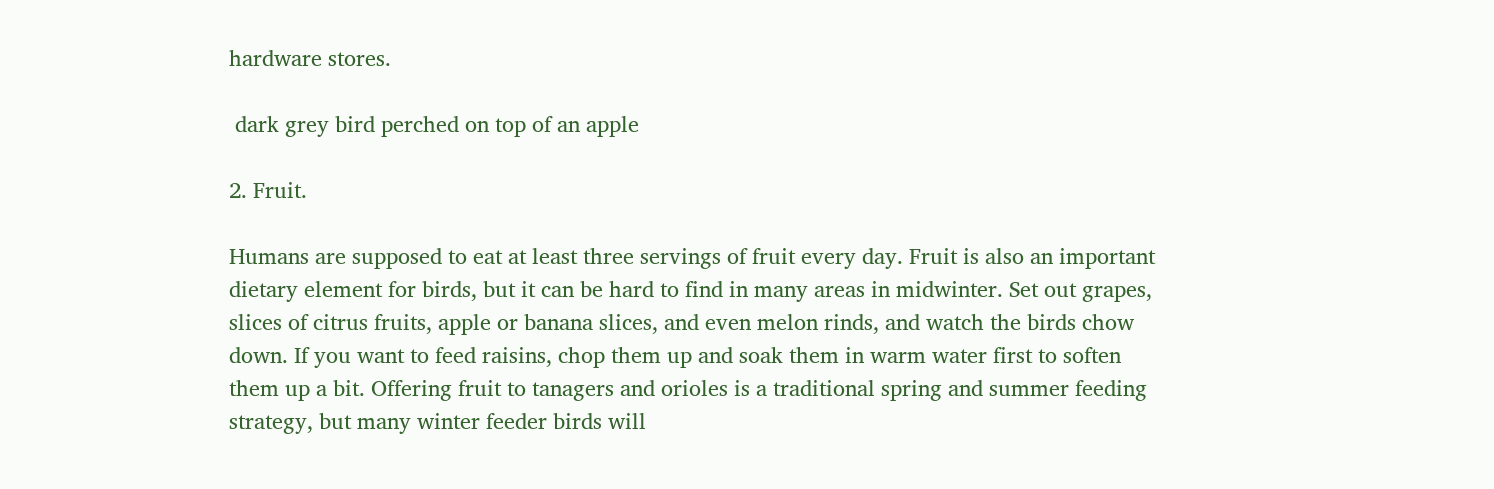hardware stores.

 dark grey bird perched on top of an apple

2. Fruit.

Humans are supposed to eat at least three servings of fruit every day. Fruit is also an important dietary element for birds, but it can be hard to find in many areas in midwinter. Set out grapes, slices of citrus fruits, apple or banana slices, and even melon rinds, and watch the birds chow down. If you want to feed raisins, chop them up and soak them in warm water first to soften them up a bit. Offering fruit to tanagers and orioles is a traditional spring and summer feeding strategy, but many winter feeder birds will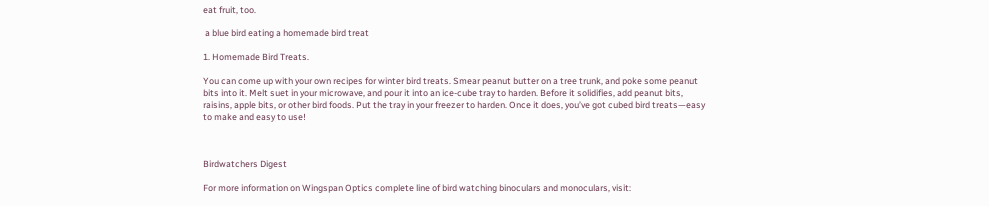eat fruit, too.

 a blue bird eating a homemade bird treat

1. Homemade Bird Treats.

You can come up with your own recipes for winter bird treats. Smear peanut butter on a tree trunk, and poke some peanut bits into it. Melt suet in your microwave, and pour it into an ice-cube tray to harden. Before it solidifies, add peanut bits, raisins, apple bits, or other bird foods. Put the tray in your freezer to harden. Once it does, you’ve got cubed bird treats—easy to make and easy to use!



Birdwatchers Digest

For more information on Wingspan Optics complete line of bird watching binoculars and monoculars, visit: